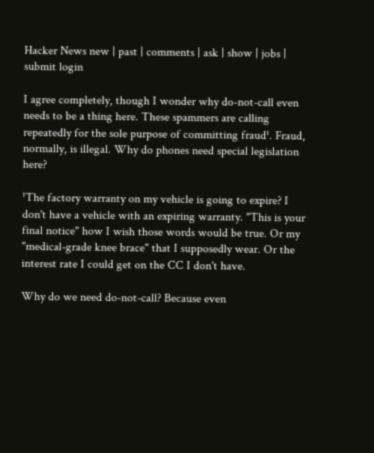Hacker News new | past | comments | ask | show | jobs | submit login

I agree completely, though I wonder why do-not-call even needs to be a thing here. These spammers are calling repeatedly for the sole purpose of committing fraud¹. Fraud, normally, is illegal. Why do phones need special legislation here?

¹The factory warranty on my vehicle is going to expire? I don't have a vehicle with an expiring warranty. "This is your final notice" how I wish those words would be true. Or my "medical-grade knee brace" that I supposedly wear. Or the interest rate I could get on the CC I don't have.

Why do we need do-not-call? Because even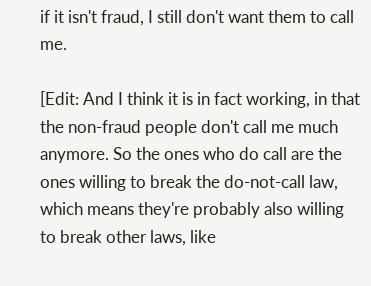if it isn't fraud, I still don't want them to call me.

[Edit: And I think it is in fact working, in that the non-fraud people don't call me much anymore. So the ones who do call are the ones willing to break the do-not-call law, which means they're probably also willing to break other laws, like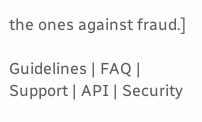the ones against fraud.]

Guidelines | FAQ | Support | API | Security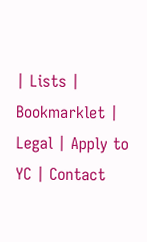| Lists | Bookmarklet | Legal | Apply to YC | Contact